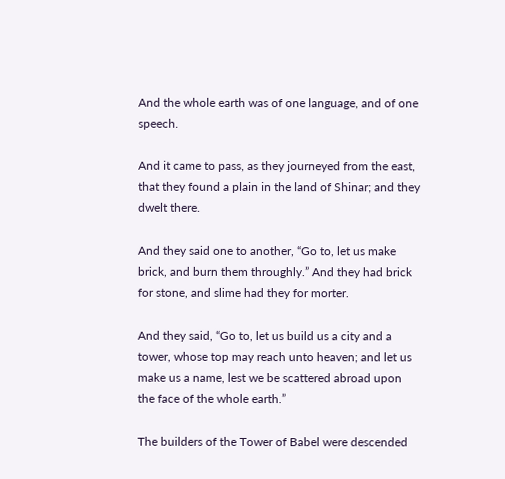And the whole earth was of one language, and of one speech.

And it came to pass, as they journeyed from the east, that they found a plain in the land of Shinar; and they dwelt there.

And they said one to another, “Go to, let us make brick, and burn them throughly.” And they had brick for stone, and slime had they for morter.

And they said, “Go to, let us build us a city and a tower, whose top may reach unto heaven; and let us make us a name, lest we be scattered abroad upon the face of the whole earth.”

The builders of the Tower of Babel were descended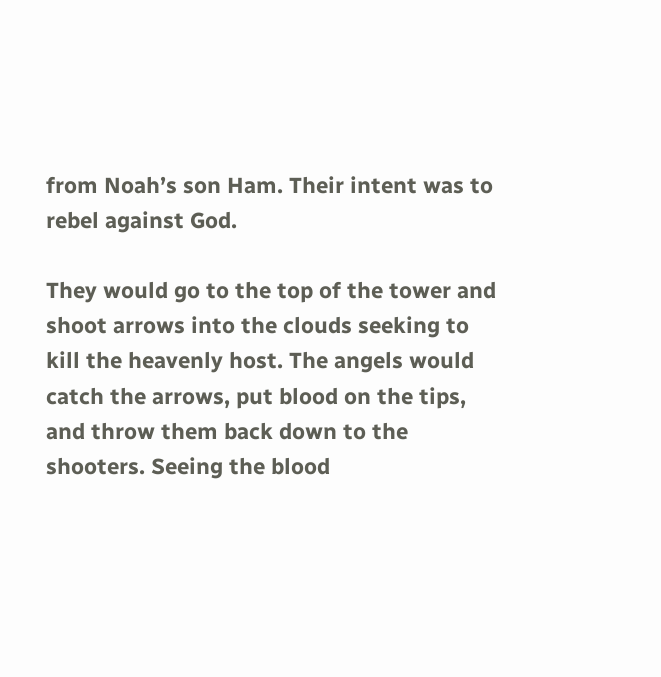from Noah’s son Ham. Their intent was to rebel against God.

They would go to the top of the tower and shoot arrows into the clouds seeking to kill the heavenly host. The angels would catch the arrows, put blood on the tips, and throw them back down to the shooters. Seeing the blood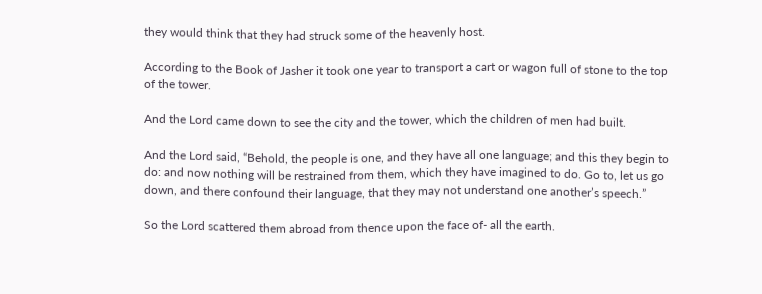they would think that they had struck some of the heavenly host.

According to the Book of Jasher it took one year to transport a cart or wagon full of stone to the top of the tower.

And the Lord came down to see the city and the tower, which the children of men had built.

And the Lord said, “Behold, the people is one, and they have all one language; and this they begin to do: and now nothing will be restrained from them, which they have imagined to do. Go to, let us go down, and there confound their language, that they may not understand one another’s speech.”

So the Lord scattered them abroad from thence upon the face of- all the earth.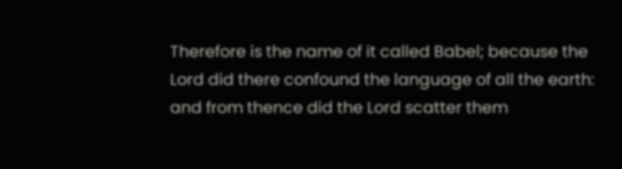Therefore is the name of it called Babel; because the Lord did there confound the language of all the earth: and from thence did the Lord scatter them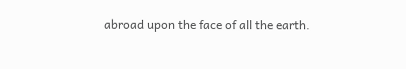abroad upon the face of all the earth.